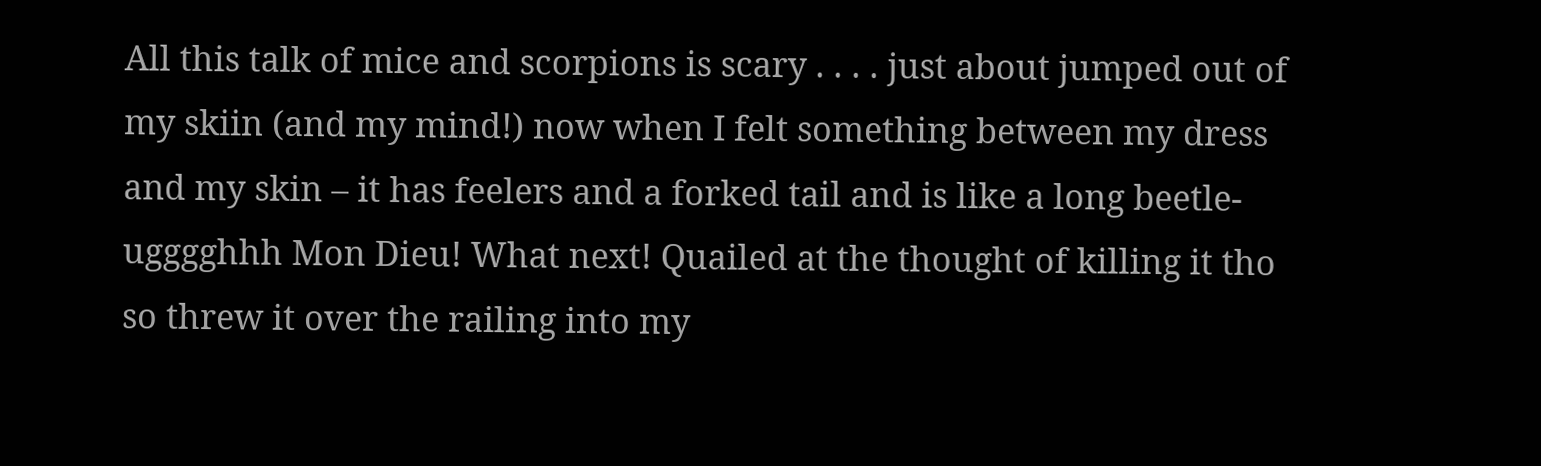All this talk of mice and scorpions is scary . . . . just about jumped out of my skiin (and my mind!) now when I felt something between my dress and my skin – it has feelers and a forked tail and is like a long beetle-ugggghhh Mon Dieu! What next! Quailed at the thought of killing it tho so threw it over the railing into my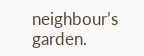neighbour’s garden.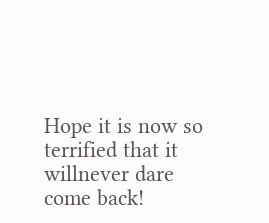Hope it is now so terrified that it willnever dare come back!